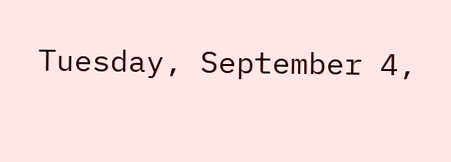Tuesday, September 4,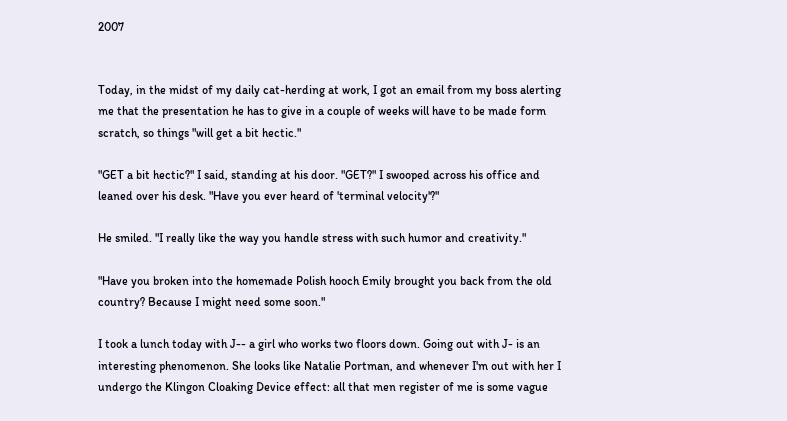2007


Today, in the midst of my daily cat-herding at work, I got an email from my boss alerting me that the presentation he has to give in a couple of weeks will have to be made form scratch, so things "will get a bit hectic."

"GET a bit hectic?" I said, standing at his door. "GET?" I swooped across his office and leaned over his desk. "Have you ever heard of 'terminal velocity'?"

He smiled. "I really like the way you handle stress with such humor and creativity."

"Have you broken into the homemade Polish hooch Emily brought you back from the old country? Because I might need some soon."

I took a lunch today with J-- a girl who works two floors down. Going out with J- is an interesting phenomenon. She looks like Natalie Portman, and whenever I'm out with her I undergo the Klingon Cloaking Device effect: all that men register of me is some vague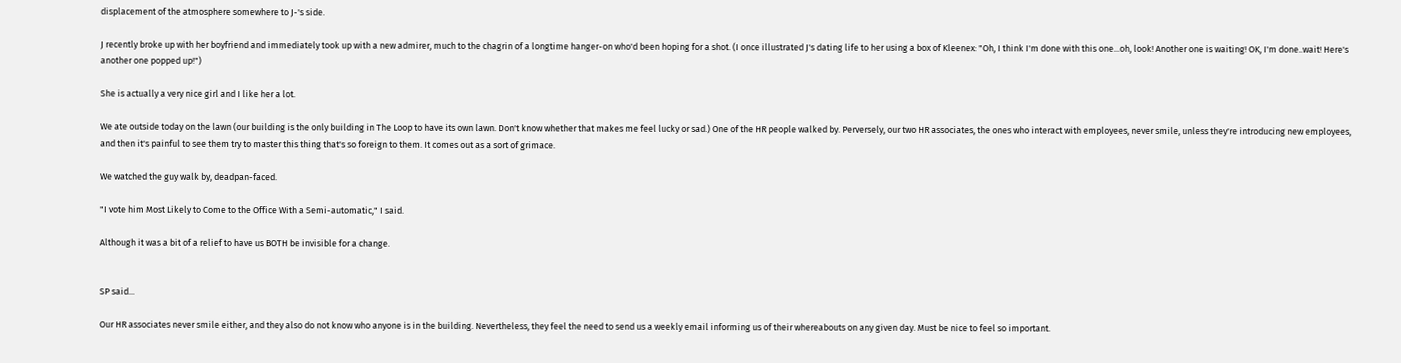displacement of the atmosphere somewhere to J-'s side.

J recently broke up with her boyfriend and immediately took up with a new admirer, much to the chagrin of a longtime hanger-on who'd been hoping for a shot. (I once illustrated J's dating life to her using a box of Kleenex: "Oh, I think I'm done with this one...oh, look! Another one is waiting! OK, I'm done..wait! Here's another one popped up!")

She is actually a very nice girl and I like her a lot.

We ate outside today on the lawn (our building is the only building in The Loop to have its own lawn. Don't know whether that makes me feel lucky or sad.) One of the HR people walked by. Perversely, our two HR associates, the ones who interact with employees, never smile, unless they're introducing new employees, and then it's painful to see them try to master this thing that's so foreign to them. It comes out as a sort of grimace.

We watched the guy walk by, deadpan-faced.

"I vote him Most Likely to Come to the Office With a Semi-automatic," I said.

Although it was a bit of a relief to have us BOTH be invisible for a change.


SP said...

Our HR associates never smile either, and they also do not know who anyone is in the building. Nevertheless, they feel the need to send us a weekly email informing us of their whereabouts on any given day. Must be nice to feel so important.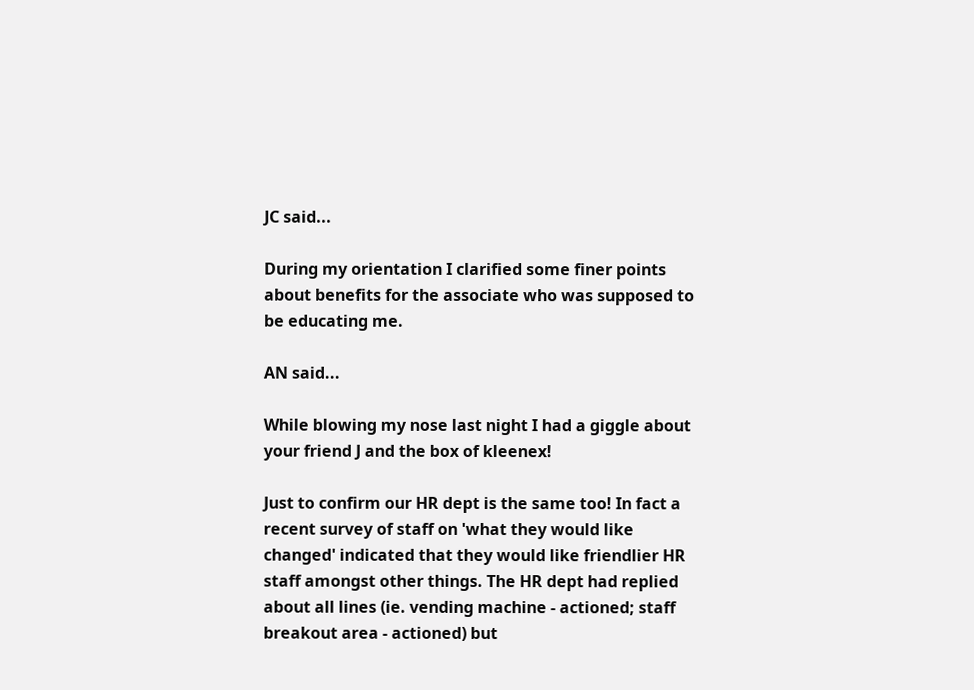JC said...

During my orientation I clarified some finer points about benefits for the associate who was supposed to be educating me.

AN said...

While blowing my nose last night I had a giggle about your friend J and the box of kleenex!

Just to confirm our HR dept is the same too! In fact a recent survey of staff on 'what they would like changed' indicated that they would like friendlier HR staff amongst other things. The HR dept had replied about all lines (ie. vending machine - actioned; staff breakout area - actioned) but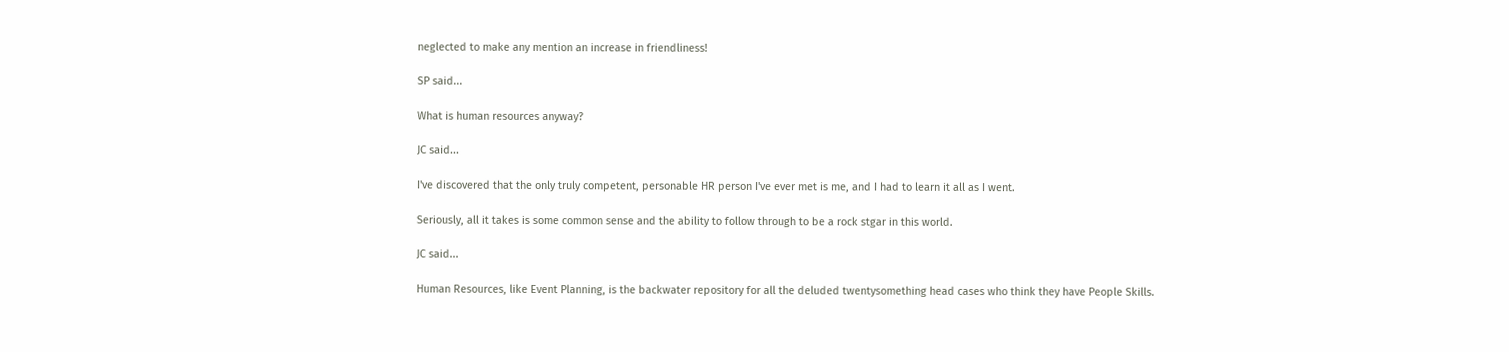neglected to make any mention an increase in friendliness!

SP said...

What is human resources anyway?

JC said...

I've discovered that the only truly competent, personable HR person I've ever met is me, and I had to learn it all as I went.

Seriously, all it takes is some common sense and the ability to follow through to be a rock stgar in this world.

JC said...

Human Resources, like Event Planning, is the backwater repository for all the deluded twentysomething head cases who think they have People Skills.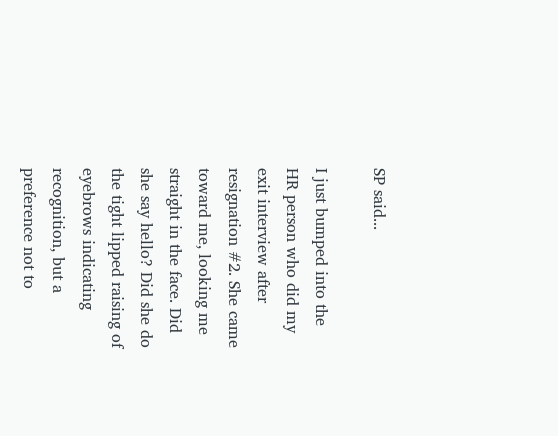SP said...

I just bumped into the HR person who did my exit interview after resignation #2. She came toward me, looking me straight in the face. Did she say hello? Did she do the tight lipped raising of eyebrows indicating recognition, but a preference not to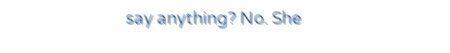say anything? No. She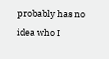probably has no idea who I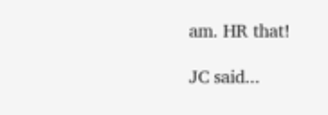am. HR that!

JC said...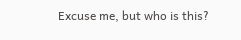Excuse me, but who is this?